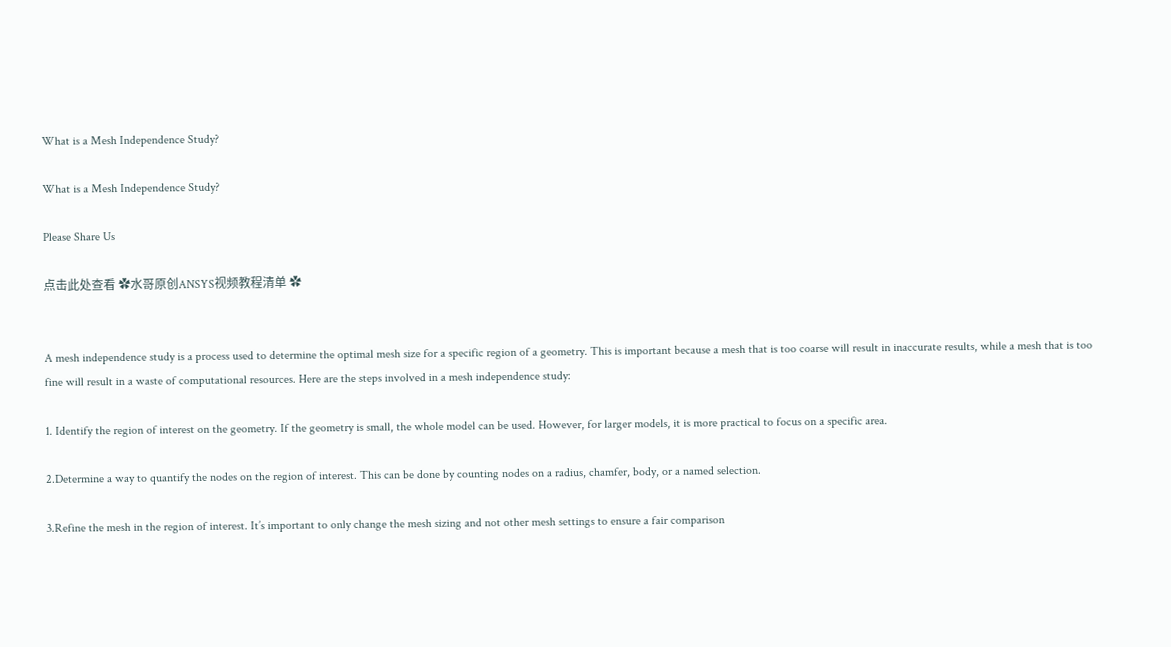What is a Mesh Independence Study?

What is a Mesh Independence Study?

Please Share Us

点击此处查看 ✿水哥原创ANSYS视频教程清单 ✿


A mesh independence study is a process used to determine the optimal mesh size for a specific region of a geometry. This is important because a mesh that is too coarse will result in inaccurate results, while a mesh that is too fine will result in a waste of computational resources. Here are the steps involved in a mesh independence study:

1. Identify the region of interest on the geometry. If the geometry is small, the whole model can be used. However, for larger models, it is more practical to focus on a specific area.

2.Determine a way to quantify the nodes on the region of interest. This can be done by counting nodes on a radius, chamfer, body, or a named selection.

3.Refine the mesh in the region of interest. It’s important to only change the mesh sizing and not other mesh settings to ensure a fair comparison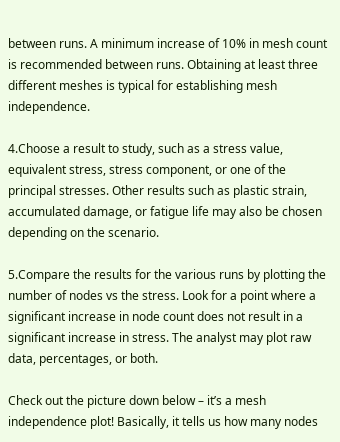between runs. A minimum increase of 10% in mesh count is recommended between runs. Obtaining at least three different meshes is typical for establishing mesh independence.

4.Choose a result to study, such as a stress value, equivalent stress, stress component, or one of the principal stresses. Other results such as plastic strain, accumulated damage, or fatigue life may also be chosen depending on the scenario.

5.Compare the results for the various runs by plotting the number of nodes vs the stress. Look for a point where a significant increase in node count does not result in a significant increase in stress. The analyst may plot raw data, percentages, or both.

Check out the picture down below – it’s a mesh independence plot! Basically, it tells us how many nodes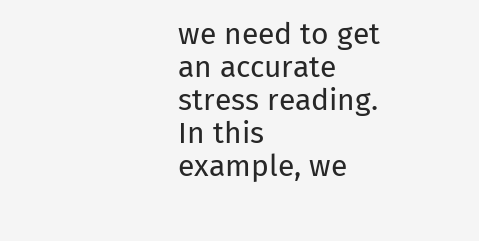we need to get an accurate stress reading. In this example, we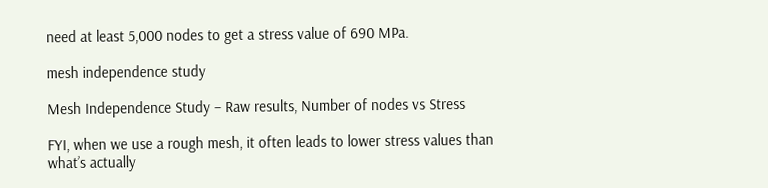need at least 5,000 nodes to get a stress value of 690 MPa.

mesh independence study

Mesh Independence Study – Raw results, Number of nodes vs Stress

FYI, when we use a rough mesh, it often leads to lower stress values than what’s actually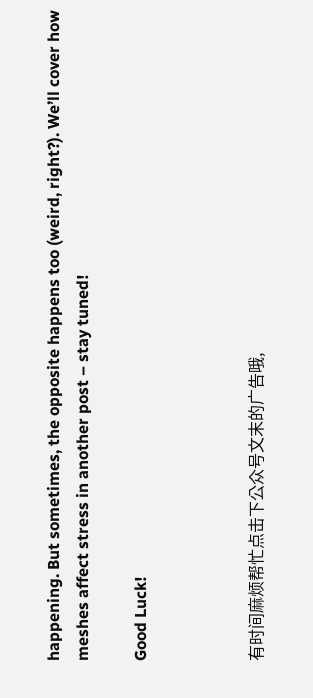happening. But sometimes, the opposite happens too (weird, right?). We’ll cover how meshes affect stress in another post – stay tuned!

Good Luck!



有时间麻烦帮忙点击下公众号文末的广告哦,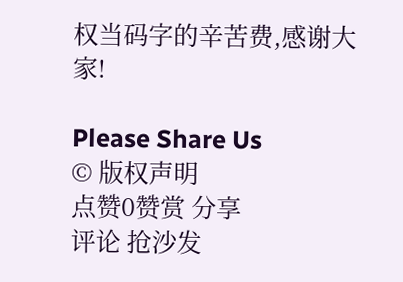权当码字的辛苦费,感谢大家!

Please Share Us
© 版权声明
点赞0赞赏 分享
评论 抢沙发